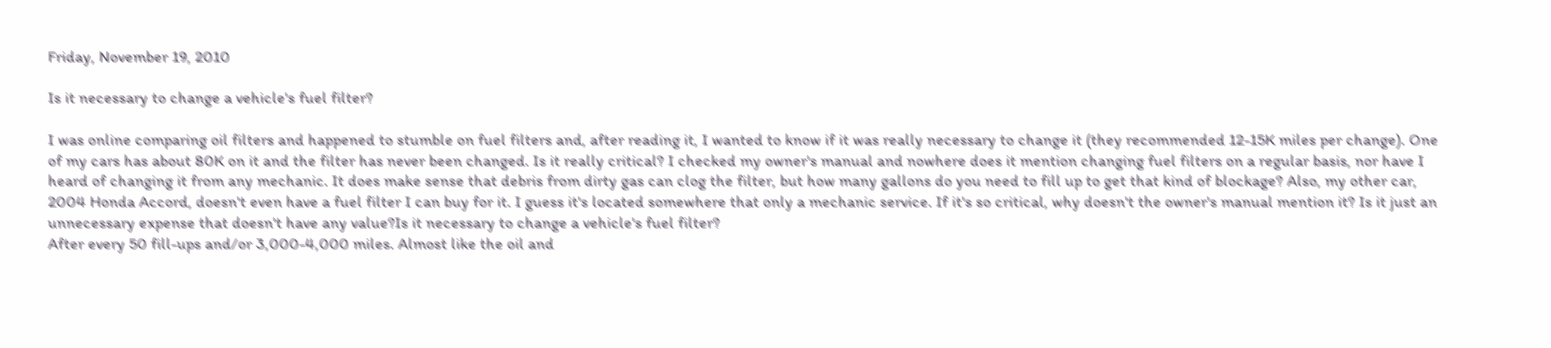Friday, November 19, 2010

Is it necessary to change a vehicle's fuel filter?

I was online comparing oil filters and happened to stumble on fuel filters and, after reading it, I wanted to know if it was really necessary to change it (they recommended 12-15K miles per change). One of my cars has about 80K on it and the filter has never been changed. Is it really critical? I checked my owner's manual and nowhere does it mention changing fuel filters on a regular basis, nor have I heard of changing it from any mechanic. It does make sense that debris from dirty gas can clog the filter, but how many gallons do you need to fill up to get that kind of blockage? Also, my other car, 2004 Honda Accord, doesn't even have a fuel filter I can buy for it. I guess it's located somewhere that only a mechanic service. If it's so critical, why doesn't the owner's manual mention it? Is it just an unnecessary expense that doesn't have any value?Is it necessary to change a vehicle's fuel filter?
After every 50 fill-ups and/or 3,000-4,000 miles. Almost like the oil and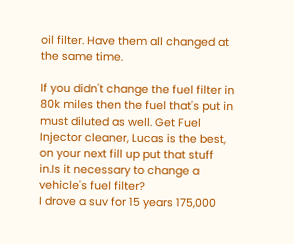oil filter. Have them all changed at the same time.

If you didn't change the fuel filter in 80k miles then the fuel that's put in must diluted as well. Get Fuel Injector cleaner, Lucas is the best, on your next fill up put that stuff in.Is it necessary to change a vehicle's fuel filter?
I drove a suv for 15 years 175,000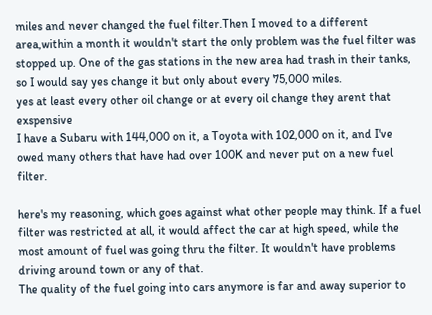miles and never changed the fuel filter.Then I moved to a different area,within a month it wouldn't start the only problem was the fuel filter was stopped up. One of the gas stations in the new area had trash in their tanks, so I would say yes change it but only about every 75,000 miles.
yes at least every other oil change or at every oil change they arent that exspensive
I have a Subaru with 144,000 on it, a Toyota with 102,000 on it, and I've owed many others that have had over 100K and never put on a new fuel filter.

here's my reasoning, which goes against what other people may think. If a fuel filter was restricted at all, it would affect the car at high speed, while the most amount of fuel was going thru the filter. It wouldn't have problems driving around town or any of that.
The quality of the fuel going into cars anymore is far and away superior to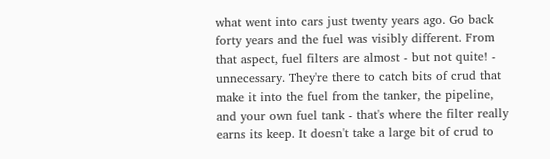what went into cars just twenty years ago. Go back forty years and the fuel was visibly different. From that aspect, fuel filters are almost - but not quite! - unnecessary. They're there to catch bits of crud that make it into the fuel from the tanker, the pipeline, and your own fuel tank - that's where the filter really earns its keep. It doesn't take a large bit of crud to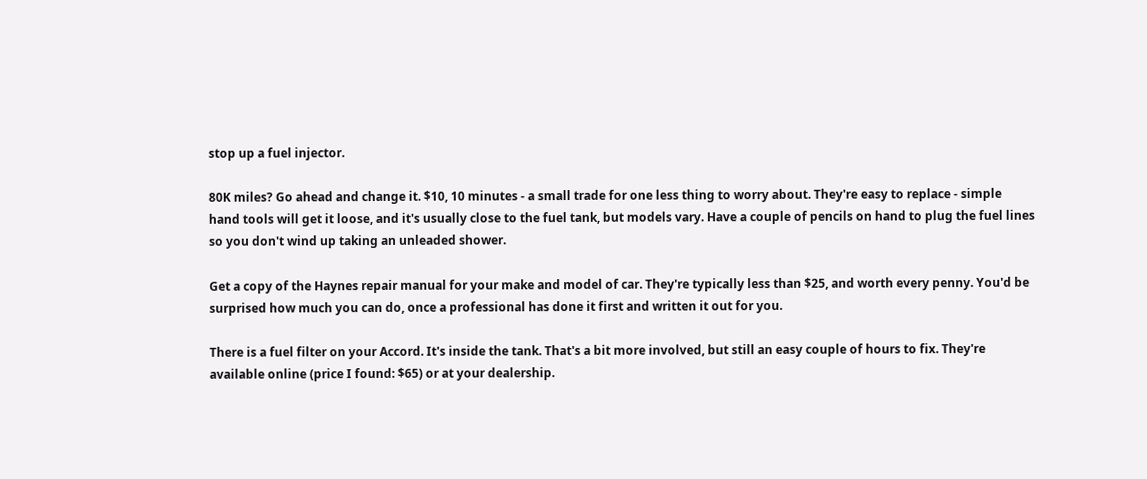stop up a fuel injector.

80K miles? Go ahead and change it. $10, 10 minutes - a small trade for one less thing to worry about. They're easy to replace - simple hand tools will get it loose, and it's usually close to the fuel tank, but models vary. Have a couple of pencils on hand to plug the fuel lines so you don't wind up taking an unleaded shower.

Get a copy of the Haynes repair manual for your make and model of car. They're typically less than $25, and worth every penny. You'd be surprised how much you can do, once a professional has done it first and written it out for you.

There is a fuel filter on your Accord. It's inside the tank. That's a bit more involved, but still an easy couple of hours to fix. They're available online (price I found: $65) or at your dealership.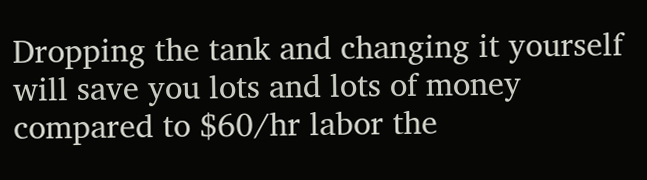Dropping the tank and changing it yourself will save you lots and lots of money compared to $60/hr labor the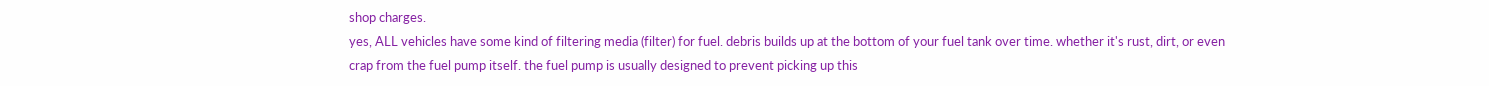shop charges.
yes, ALL vehicles have some kind of filtering media (filter) for fuel. debris builds up at the bottom of your fuel tank over time. whether it's rust, dirt, or even crap from the fuel pump itself. the fuel pump is usually designed to prevent picking up this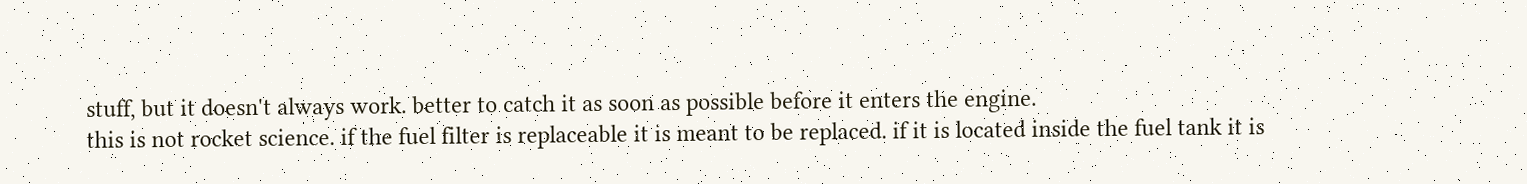stuff, but it doesn't always work. better to catch it as soon as possible before it enters the engine.
this is not rocket science. if the fuel filter is replaceable it is meant to be replaced. if it is located inside the fuel tank it is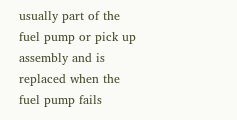usually part of the fuel pump or pick up assembly and is replaced when the fuel pump fails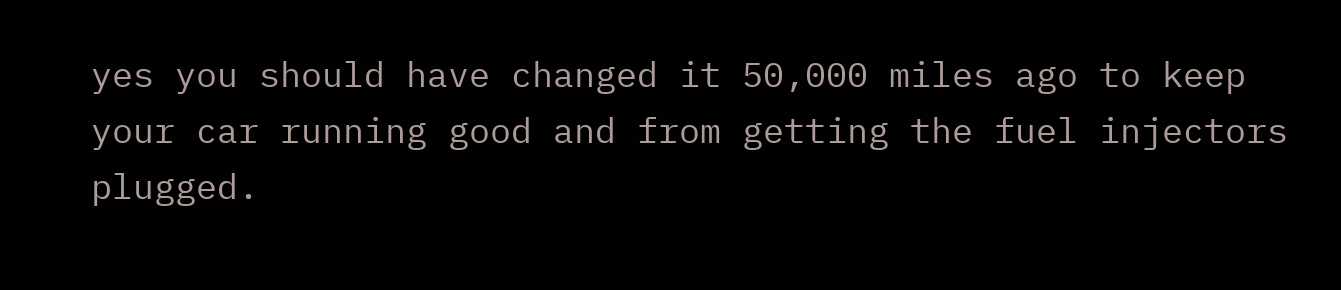yes you should have changed it 50,000 miles ago to keep your car running good and from getting the fuel injectors plugged.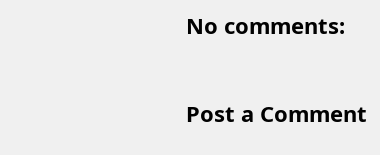No comments:

Post a Comment